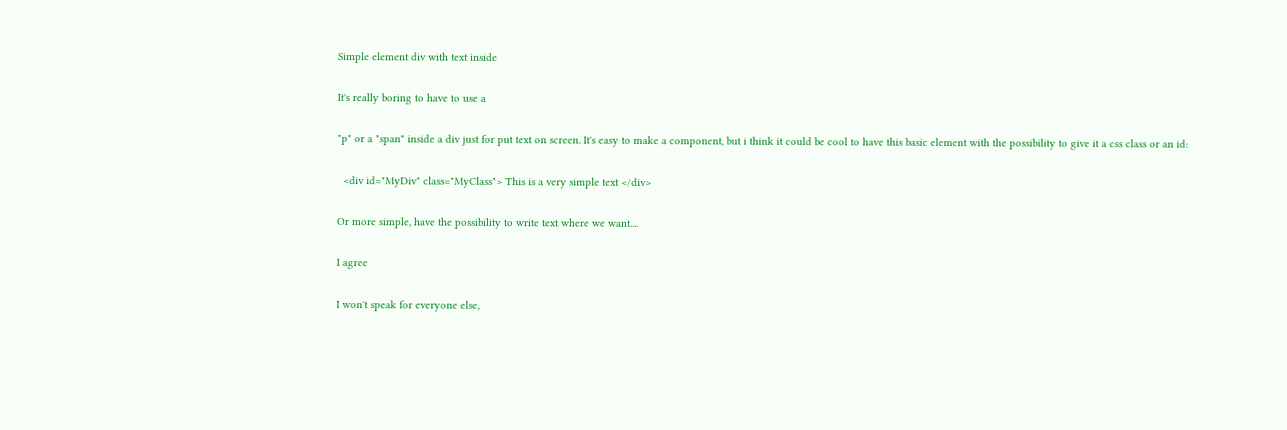Simple element div with text inside

It's really boring to have to use a

"p" or a "span" inside a div just for put text on screen. It's easy to make a component, but i think it could be cool to have this basic element with the possibility to give it a css class or an id:

  <div id="MyDiv" class="MyClass"> This is a very simple text </div>

Or more simple, have the possibility to write text where we want....

I agree

I won't speak for everyone else,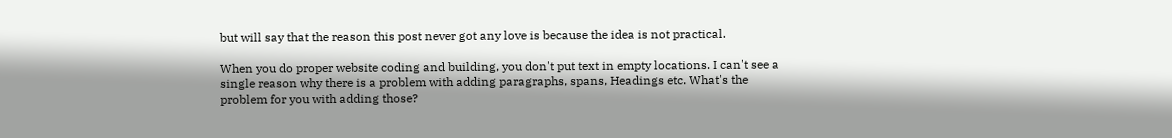but will say that the reason this post never got any love is because the idea is not practical.

When you do proper website coding and building, you don't put text in empty locations. I can't see a single reason why there is a problem with adding paragraphs, spans, Headings etc. What's the problem for you with adding those?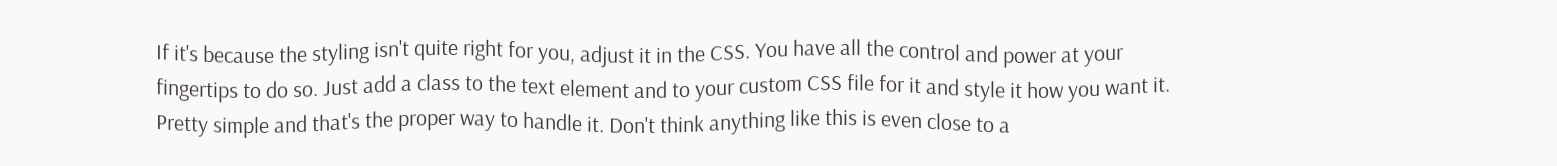If it's because the styling isn't quite right for you, adjust it in the CSS. You have all the control and power at your fingertips to do so. Just add a class to the text element and to your custom CSS file for it and style it how you want it. Pretty simple and that's the proper way to handle it. Don't think anything like this is even close to a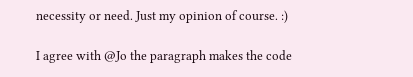necessity or need. Just my opinion of course. :)

I agree with @Jo the paragraph makes the code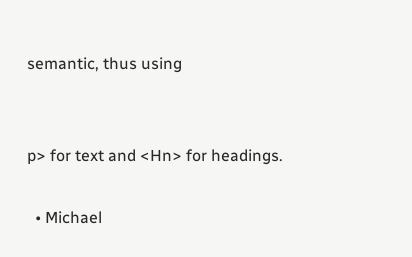semantic, thus using


p> for text and <Hn> for headings.

  • Michael